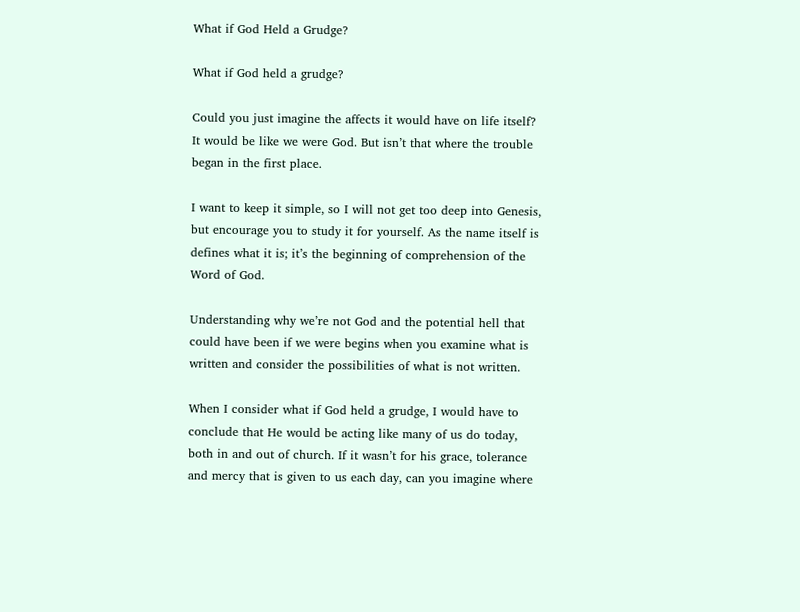What if God Held a Grudge?

What if God held a grudge?

Could you just imagine the affects it would have on life itself? It would be like we were God. But isn’t that where the trouble began in the first place.

I want to keep it simple, so I will not get too deep into Genesis, but encourage you to study it for yourself. As the name itself is defines what it is; it’s the beginning of comprehension of the Word of God.

Understanding why we’re not God and the potential hell that could have been if we were begins when you examine what is written and consider the possibilities of what is not written.

When I consider what if God held a grudge, I would have to conclude that He would be acting like many of us do today, both in and out of church. If it wasn’t for his grace, tolerance and mercy that is given to us each day, can you imagine where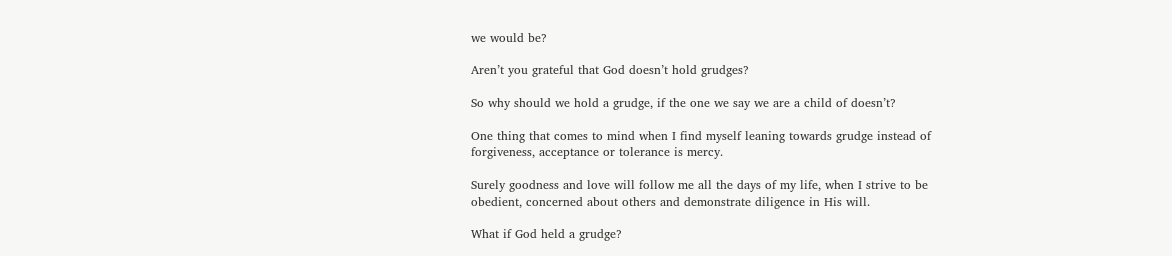we would be?

Aren’t you grateful that God doesn’t hold grudges?

So why should we hold a grudge, if the one we say we are a child of doesn’t?

One thing that comes to mind when I find myself leaning towards grudge instead of forgiveness, acceptance or tolerance is mercy.

Surely goodness and love will follow me all the days of my life, when I strive to be obedient, concerned about others and demonstrate diligence in His will.

What if God held a grudge?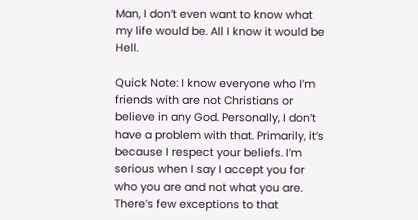Man, I don’t even want to know what my life would be. All I know it would be Hell.

Quick Note: I know everyone who I’m friends with are not Christians or believe in any God. Personally, I don’t have a problem with that. Primarily, it’s because I respect your beliefs. I’m serious when I say I accept you for who you are and not what you are. There’s few exceptions to that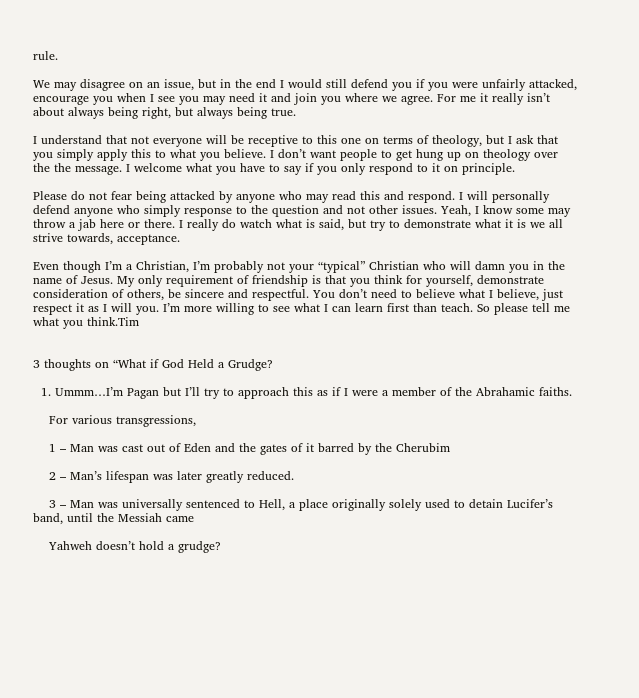rule.

We may disagree on an issue, but in the end I would still defend you if you were unfairly attacked, encourage you when I see you may need it and join you where we agree. For me it really isn’t about always being right, but always being true.

I understand that not everyone will be receptive to this one on terms of theology, but I ask that you simply apply this to what you believe. I don’t want people to get hung up on theology over the the message. I welcome what you have to say if you only respond to it on principle.

Please do not fear being attacked by anyone who may read this and respond. I will personally defend anyone who simply response to the question and not other issues. Yeah, I know some may throw a jab here or there. I really do watch what is said, but try to demonstrate what it is we all strive towards, acceptance.

Even though I’m a Christian, I’m probably not your “typical” Christian who will damn you in the name of Jesus. My only requirement of friendship is that you think for yourself, demonstrate consideration of others, be sincere and respectful. You don’t need to believe what I believe, just respect it as I will you. I’m more willing to see what I can learn first than teach. So please tell me what you think.Tim


3 thoughts on “What if God Held a Grudge?

  1. Ummm…I’m Pagan but I’ll try to approach this as if I were a member of the Abrahamic faiths.

    For various transgressions,

    1 – Man was cast out of Eden and the gates of it barred by the Cherubim

    2 – Man’s lifespan was later greatly reduced.

    3 – Man was universally sentenced to Hell, a place originally solely used to detain Lucifer’s band, until the Messiah came

    Yahweh doesn’t hold a grudge?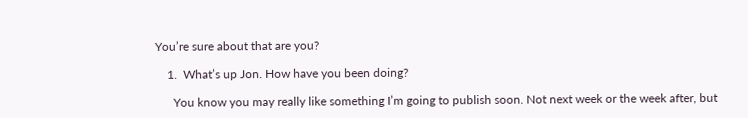You’re sure about that are you?

    1.  What’s up Jon. How have you been doing?

      You know you may really like something I’m going to publish soon. Not next week or the week after, but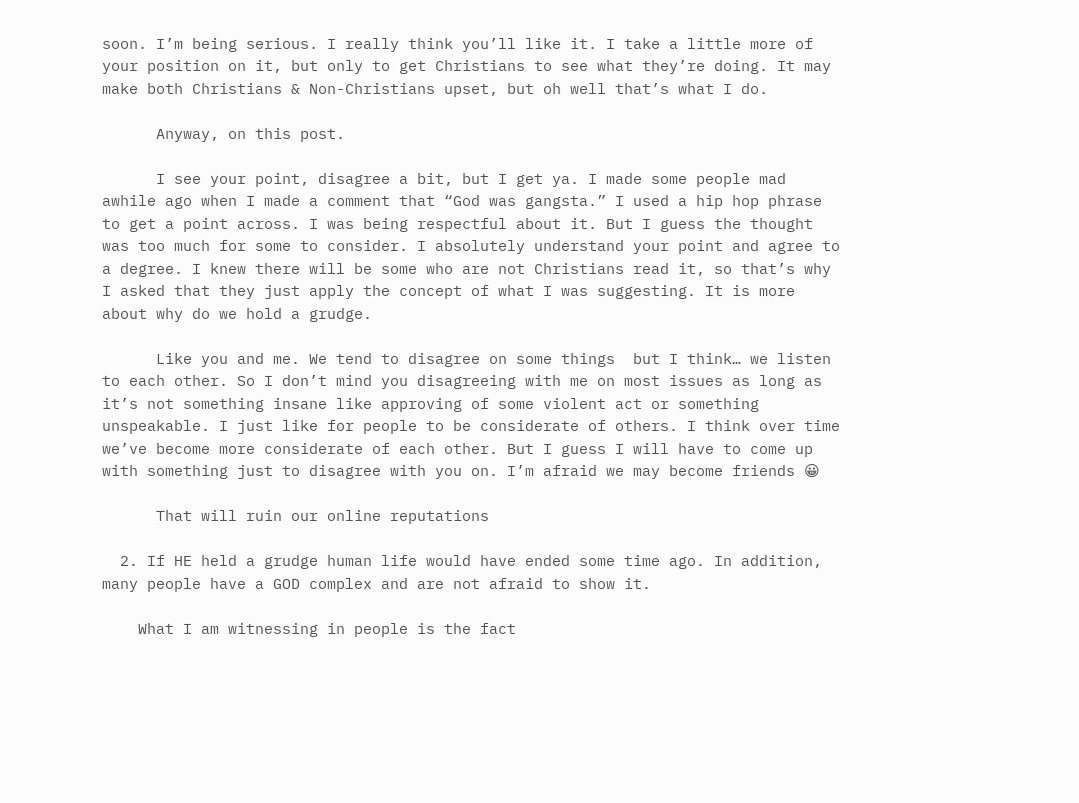soon. I’m being serious. I really think you’ll like it. I take a little more of your position on it, but only to get Christians to see what they’re doing. It may make both Christians & Non-Christians upset, but oh well that’s what I do.

      Anyway, on this post.

      I see your point, disagree a bit, but I get ya. I made some people mad awhile ago when I made a comment that “God was gangsta.” I used a hip hop phrase to get a point across. I was being respectful about it. But I guess the thought was too much for some to consider. I absolutely understand your point and agree to a degree. I knew there will be some who are not Christians read it, so that’s why I asked that they just apply the concept of what I was suggesting. It is more about why do we hold a grudge.

      Like you and me. We tend to disagree on some things  but I think… we listen to each other. So I don’t mind you disagreeing with me on most issues as long as it’s not something insane like approving of some violent act or something unspeakable. I just like for people to be considerate of others. I think over time we’ve become more considerate of each other. But I guess I will have to come up with something just to disagree with you on. I’m afraid we may become friends 😀

      That will ruin our online reputations

  2. If HE held a grudge human life would have ended some time ago. In addition, many people have a GOD complex and are not afraid to show it.

    What I am witnessing in people is the fact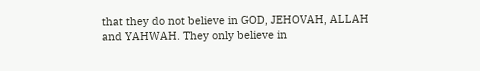that they do not believe in GOD, JEHOVAH, ALLAH and YAHWAH. They only believe in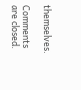themselves.

Comments are closed.